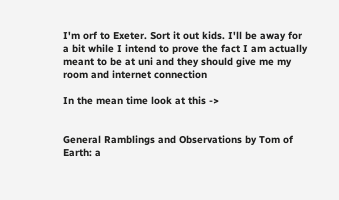I'm orf to Exeter. Sort it out kids. I'll be away for a bit while I intend to prove the fact I am actually meant to be at uni and they should give me my room and internet connection

In the mean time look at this ->


General Ramblings and Observations by Tom of Earth: a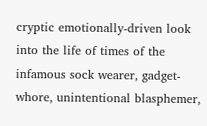cryptic emotionally-driven look into the life of times of the infamous sock wearer, gadget-whore, unintentional blasphemer,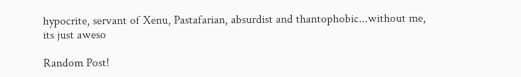hypocrite, servant of Xenu, Pastafarian, absurdist and thantophobic...without me, its just aweso

Random Post!